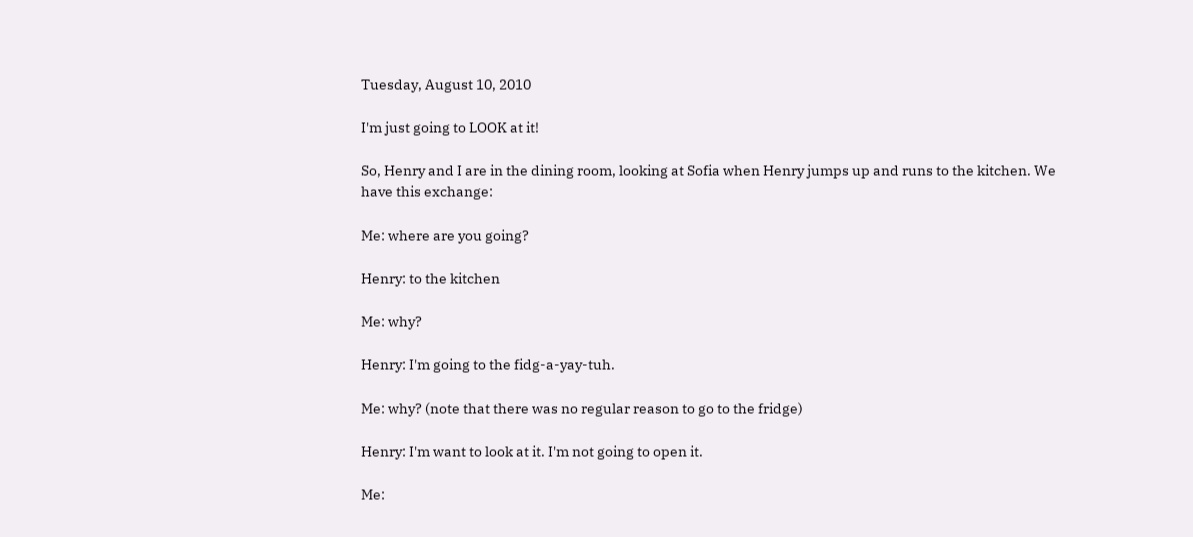Tuesday, August 10, 2010

I'm just going to LOOK at it!

So, Henry and I are in the dining room, looking at Sofia when Henry jumps up and runs to the kitchen. We have this exchange:

Me: where are you going?

Henry: to the kitchen

Me: why?

Henry: I'm going to the fidg-a-yay-tuh.

Me: why? (note that there was no regular reason to go to the fridge)

Henry: I'm want to look at it. I'm not going to open it.

Me: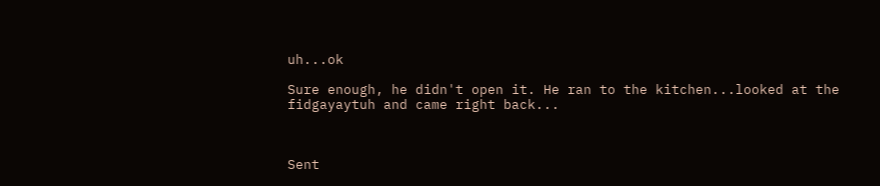uh...ok

Sure enough, he didn't open it. He ran to the kitchen...looked at the fidgayaytuh and came right back...



Sent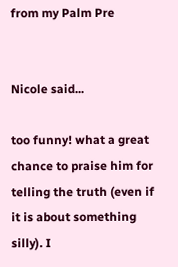from my Palm Pre


Nicole said...

too funny! what a great chance to praise him for telling the truth (even if it is about something silly). I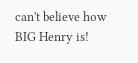can't believe how BIG Henry is!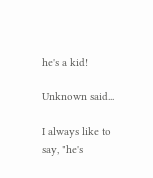he's a kid!

Unknown said...

I always like to say, "he's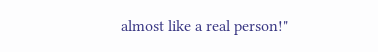almost like a real person!"